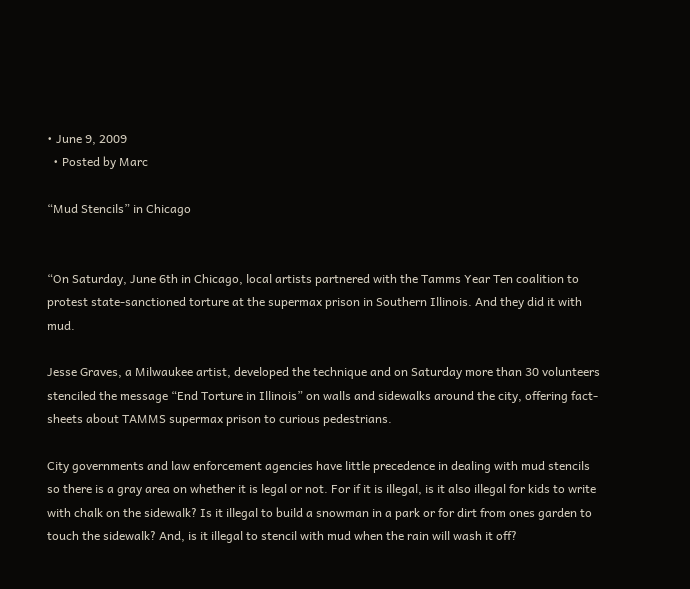• June 9, 2009
  • Posted by Marc

“Mud Stencils” in Chicago


“On Saturday, June 6th in Chicago, local artists partnered with the Tamms Year Ten coalition to protest state-sanctioned torture at the supermax prison in Southern Illinois. And they did it with mud.

Jesse Graves, a Milwaukee artist, developed the technique and on Saturday more than 30 volunteers stenciled the message “End Torture in Illinois” on walls and sidewalks around the city, offering fact-sheets about TAMMS supermax prison to curious pedestrians.

City governments and law enforcement agencies have little precedence in dealing with mud stencils so there is a gray area on whether it is legal or not. For if it is illegal, is it also illegal for kids to write with chalk on the sidewalk? Is it illegal to build a snowman in a park or for dirt from ones garden to touch the sidewalk? And, is it illegal to stencil with mud when the rain will wash it off?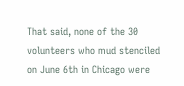That said, none of the 30 volunteers who mud stenciled on June 6th in Chicago were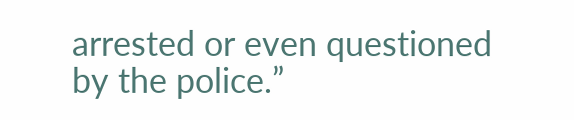arrested or even questioned by the police.”